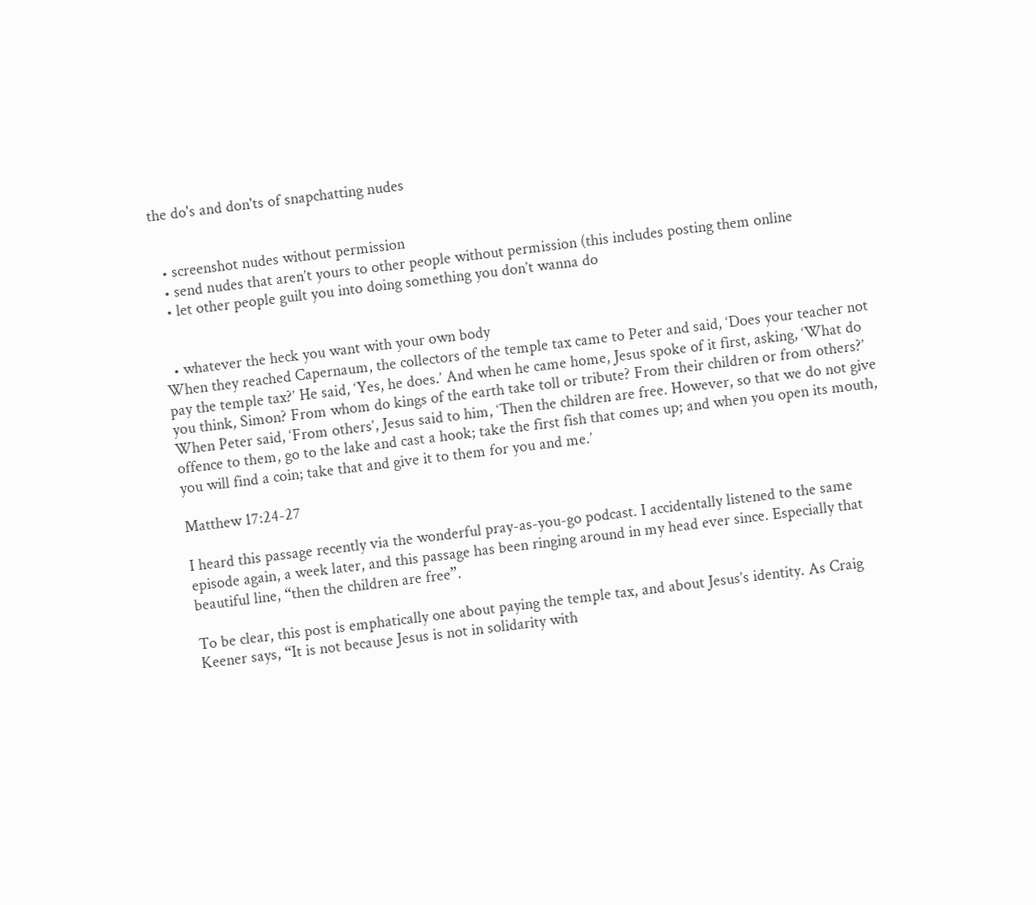the do's and don'ts of snapchatting nudes


  • screenshot nudes without permission
  • send nudes that aren’t yours to other people without permission (this includes posting them online
  • let other people guilt you into doing something you don’t wanna do


  • whatever the heck you want with your own body
When they reached Capernaum, the collectors of the temple tax came to Peter and said, ‘Does your teacher not pay the temple tax?’ He said, ‘Yes, he does.’ And when he came home, Jesus spoke of it first, asking, ‘What do you think, Simon? From whom do kings of the earth take toll or tribute? From their children or from others?’ When Peter said, ‘From others’, Jesus said to him, ‘Then the children are free. However, so that we do not give offence to them, go to the lake and cast a hook; take the first fish that comes up; and when you open its mouth, you will find a coin; take that and give it to them for you and me.’

Matthew 17:24-27

I heard this passage recently via the wonderful pray-as-you-go podcast. I accidentally listened to the same episode again, a week later, and this passage has been ringing around in my head ever since. Especially that beautiful line, “then the children are free”.

To be clear, this post is emphatically one about paying the temple tax, and about Jesus’s identity. As Craig Keener says, “It is not because Jesus is not in solidarity with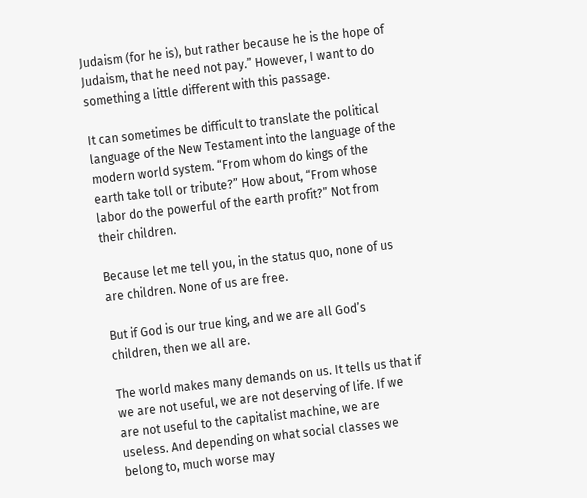Judaism (for he is), but rather because he is the hope of Judaism, that he need not pay.” However, I want to do something a little different with this passage.

It can sometimes be difficult to translate the political language of the New Testament into the language of the modern world system. “From whom do kings of the earth take toll or tribute?” How about, “From whose labor do the powerful of the earth profit?” Not from their children.

Because let me tell you, in the status quo, none of us are children. None of us are free.

But if God is our true king, and we are all God’s children, then we all are.

The world makes many demands on us. It tells us that if we are not useful, we are not deserving of life. If we are not useful to the capitalist machine, we are useless. And depending on what social classes we belong to, much worse may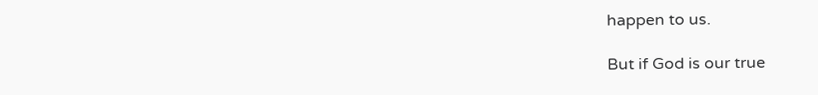happen to us.

But if God is our true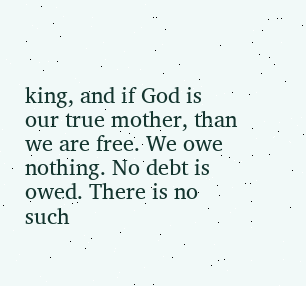king, and if God is our true mother, than we are free. We owe nothing. No debt is owed. There is no such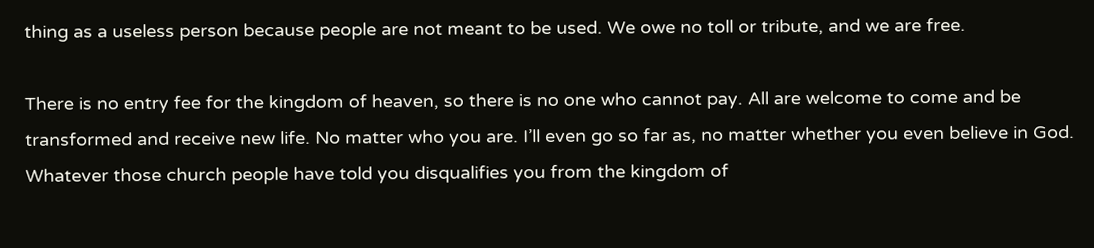thing as a useless person because people are not meant to be used. We owe no toll or tribute, and we are free.

There is no entry fee for the kingdom of heaven, so there is no one who cannot pay. All are welcome to come and be transformed and receive new life. No matter who you are. I’ll even go so far as, no matter whether you even believe in God. Whatever those church people have told you disqualifies you from the kingdom of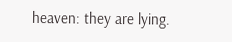heaven: they are lying.